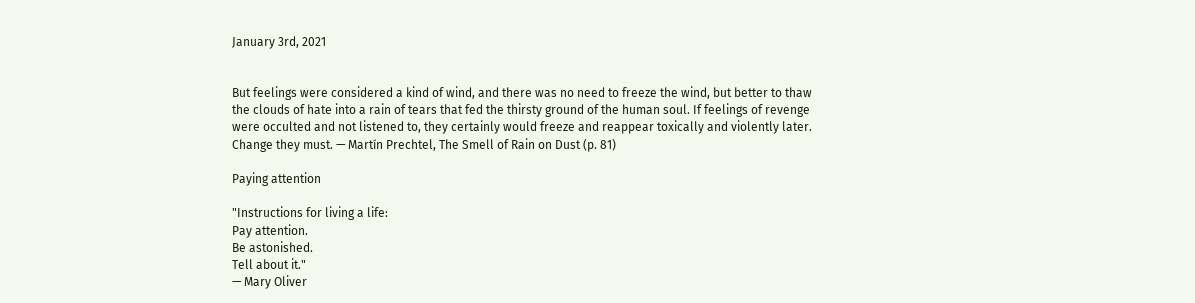January 3rd, 2021


But feelings were considered a kind of wind, and there was no need to freeze the wind, but better to thaw the clouds of hate into a rain of tears that fed the thirsty ground of the human soul. If feelings of revenge were occulted and not listened to, they certainly would freeze and reappear toxically and violently later. Change they must. — Martín Prechtel, The Smell of Rain on Dust (p. 81)

Paying attention

"Instructions for living a life:
Pay attention.
Be astonished.
Tell about it."
— Mary Oliver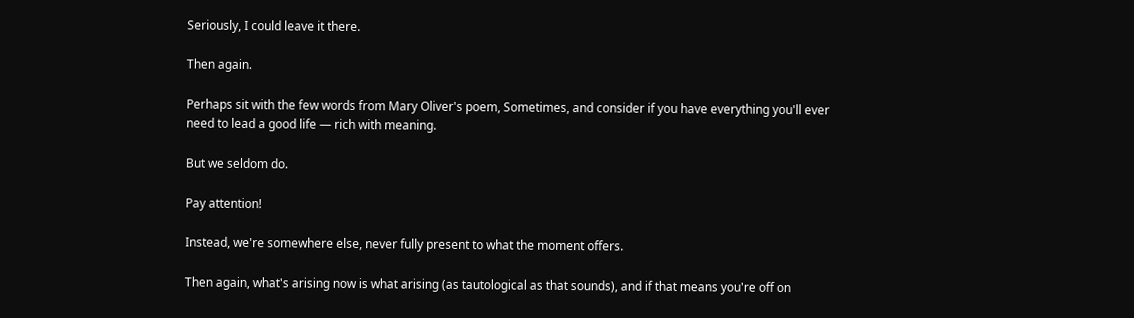Seriously, I could leave it there.

Then again.

Perhaps sit with the few words from Mary Oliver's poem, Sometimes, and consider if you have everything you'll ever need to lead a good life — rich with meaning.

But we seldom do.

Pay attention!

Instead, we're somewhere else, never fully present to what the moment offers.

Then again, what's arising now is what arising (as tautological as that sounds), and if that means you're off on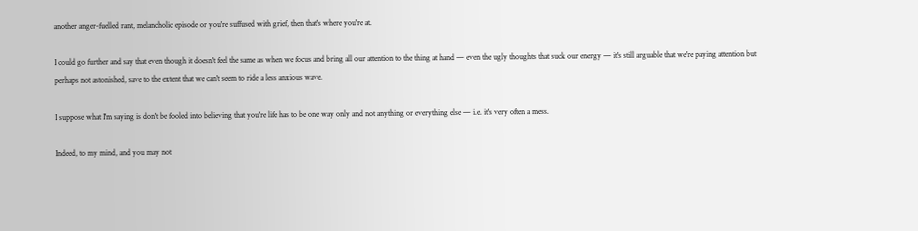another anger-fuelled rant, melancholic episode or you're suffused with grief, then that's where you're at.

I could go further and say that even though it doesn't feel the same as when we focus and bring all our attention to the thing at hand — even the ugly thoughts that suck our energy — it's still arguable that we're paying attention but perhaps not astonished, save to the extent that we can't seem to ride a less anxious wave.

I suppose what I'm saying is don't be fooled into believing that you're life has to be one way only and not anything or everything else — i.e. it's very often a mess.

Indeed, to my mind, and you may not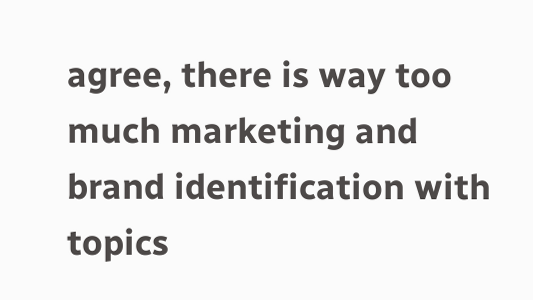agree, there is way too much marketing and brand identification with topics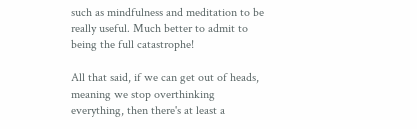such as mindfulness and meditation to be really useful. Much better to admit to being the full catastrophe!

All that said, if we can get out of heads, meaning we stop overthinking everything, then there's at least a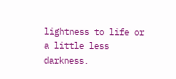lightness to life or a little less darkness.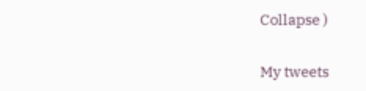Collapse )

My tweets